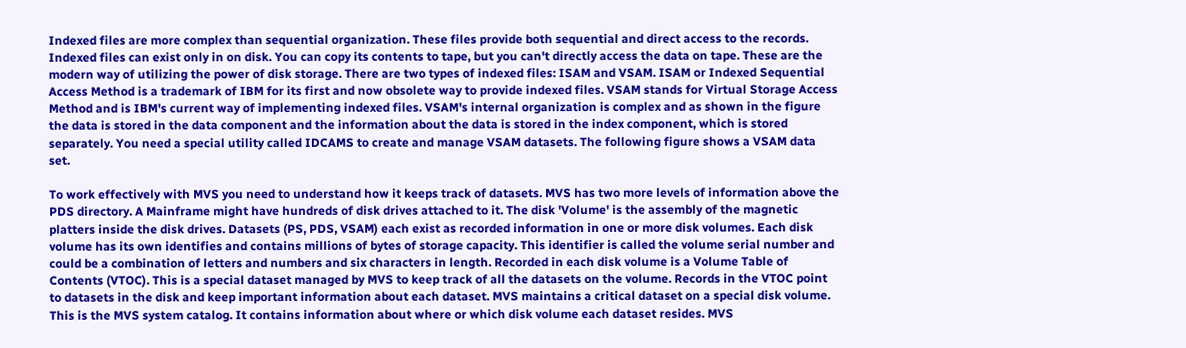Indexed files are more complex than sequential organization. These files provide both sequential and direct access to the records. Indexed files can exist only in on disk. You can copy its contents to tape, but you can't directly access the data on tape. These are the modern way of utilizing the power of disk storage. There are two types of indexed files: ISAM and VSAM. ISAM or Indexed Sequential Access Method is a trademark of IBM for its first and now obsolete way to provide indexed files. VSAM stands for Virtual Storage Access Method and is IBM's current way of implementing indexed files. VSAM's internal organization is complex and as shown in the figure the data is stored in the data component and the information about the data is stored in the index component, which is stored separately. You need a special utility called IDCAMS to create and manage VSAM datasets. The following figure shows a VSAM data set.

To work effectively with MVS you need to understand how it keeps track of datasets. MVS has two more levels of information above the PDS directory. A Mainframe might have hundreds of disk drives attached to it. The disk 'Volume' is the assembly of the magnetic platters inside the disk drives. Datasets (PS, PDS, VSAM) each exist as recorded information in one or more disk volumes. Each disk volume has its own identifies and contains millions of bytes of storage capacity. This identifier is called the volume serial number and could be a combination of letters and numbers and six characters in length. Recorded in each disk volume is a Volume Table of Contents (VTOC). This is a special dataset managed by MVS to keep track of all the datasets on the volume. Records in the VTOC point to datasets in the disk and keep important information about each dataset. MVS maintains a critical dataset on a special disk volume. This is the MVS system catalog. It contains information about where or which disk volume each dataset resides. MVS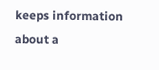keeps information about a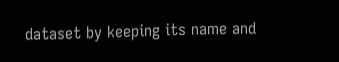dataset by keeping its name and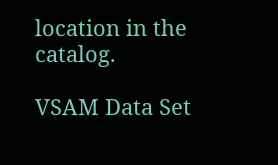location in the catalog.

VSAM Data Set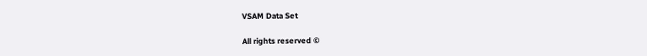VSAM Data Set

All rights reserved ©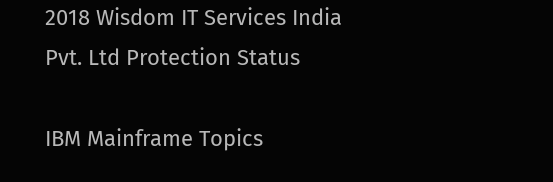2018 Wisdom IT Services India Pvt. Ltd Protection Status

IBM Mainframe Topics